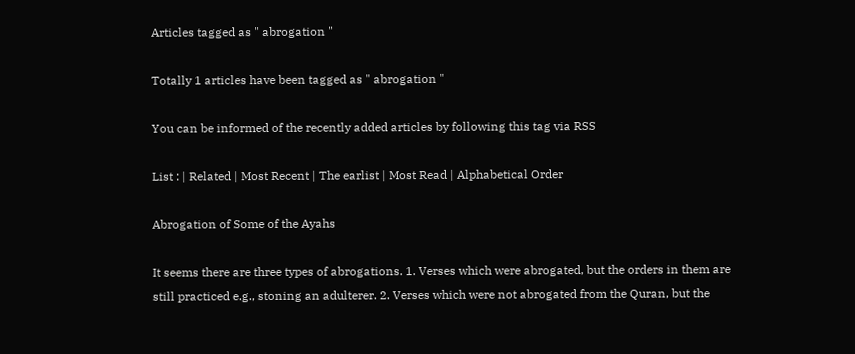Articles tagged as " abrogation "

Totally 1 articles have been tagged as " abrogation "

You can be informed of the recently added articles by following this tag via RSS

List : | Related | Most Recent | The earlist | Most Read | Alphabetical Order

Abrogation of Some of the Ayahs

It seems there are three types of abrogations. 1. Verses which were abrogated, but the orders in them are still practiced e.g., stoning an adulterer. 2. Verses which were not abrogated from the Quran, but the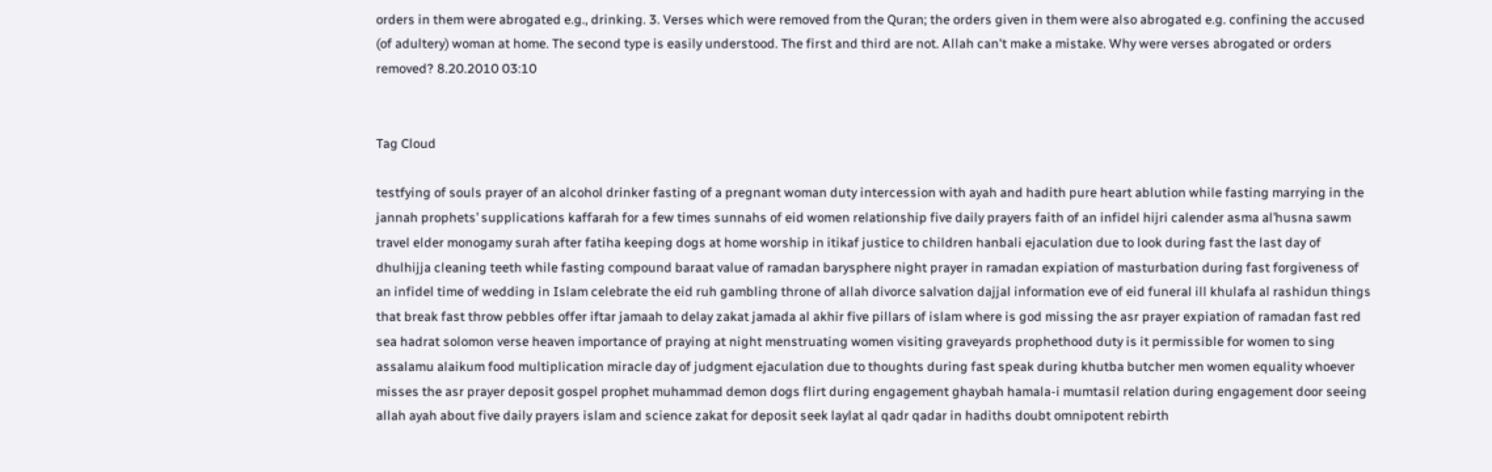orders in them were abrogated e.g., drinking. 3. Verses which were removed from the Quran; the orders given in them were also abrogated e.g. confining the accused (of adultery) woman at home. The second type is easily understood. The first and third are not. Allah can't make a mistake. Why were verses abrogated or orders removed? 8.20.2010 03:10


Tag Cloud

testfying of souls prayer of an alcohol drinker fasting of a pregnant woman duty intercession with ayah and hadith pure heart ablution while fasting marrying in the jannah prophets’ supplications kaffarah for a few times sunnahs of eid women relationship five daily prayers faith of an infidel hijri calender asma al’husna sawm travel elder monogamy surah after fatiha keeping dogs at home worship in itikaf justice to children hanbali ejaculation due to look during fast the last day of dhulhijja cleaning teeth while fasting compound baraat value of ramadan barysphere night prayer in ramadan expiation of masturbation during fast forgiveness of an infidel time of wedding in Islam celebrate the eid ruh gambling throne of allah divorce salvation dajjal information eve of eid funeral ill khulafa al rashidun things that break fast throw pebbles offer iftar jamaah to delay zakat jamada al akhir five pillars of islam where is god missing the asr prayer expiation of ramadan fast red sea hadrat solomon verse heaven importance of praying at night menstruating women visiting graveyards prophethood duty is it permissible for women to sing assalamu alaikum food multiplication miracle day of judgment ejaculation due to thoughts during fast speak during khutba butcher men women equality whoever misses the asr prayer deposit gospel prophet muhammad demon dogs flirt during engagement ghaybah hamala-i mumtasil relation during engagement door seeing allah ayah about five daily prayers islam and science zakat for deposit seek laylat al qadr qadar in hadiths doubt omnipotent rebirth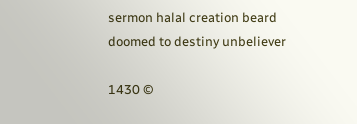sermon halal creation beard doomed to destiny unbeliever

1430 ©